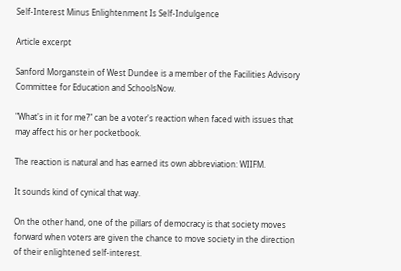Self-Interest Minus Enlightenment Is Self-Indulgence

Article excerpt

Sanford Morganstein of West Dundee is a member of the Facilities Advisory Committee for Education and SchoolsNow.

"What's in it for me?" can be a voter's reaction when faced with issues that may affect his or her pocketbook.

The reaction is natural and has earned its own abbreviation: WIIFM.

It sounds kind of cynical that way.

On the other hand, one of the pillars of democracy is that society moves forward when voters are given the chance to move society in the direction of their enlightened self-interest.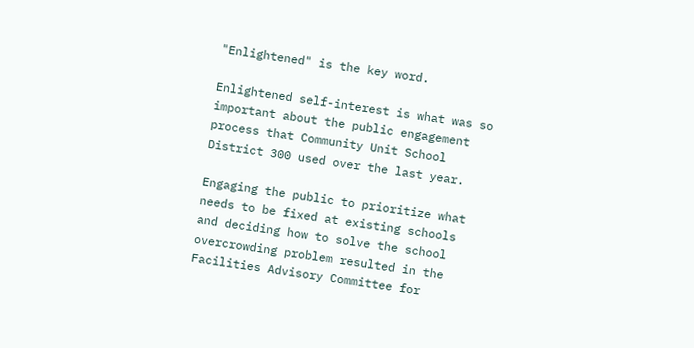"Enlightened" is the key word.

Enlightened self-interest is what was so important about the public engagement process that Community Unit School District 300 used over the last year.

Engaging the public to prioritize what needs to be fixed at existing schools and deciding how to solve the school overcrowding problem resulted in the Facilities Advisory Committee for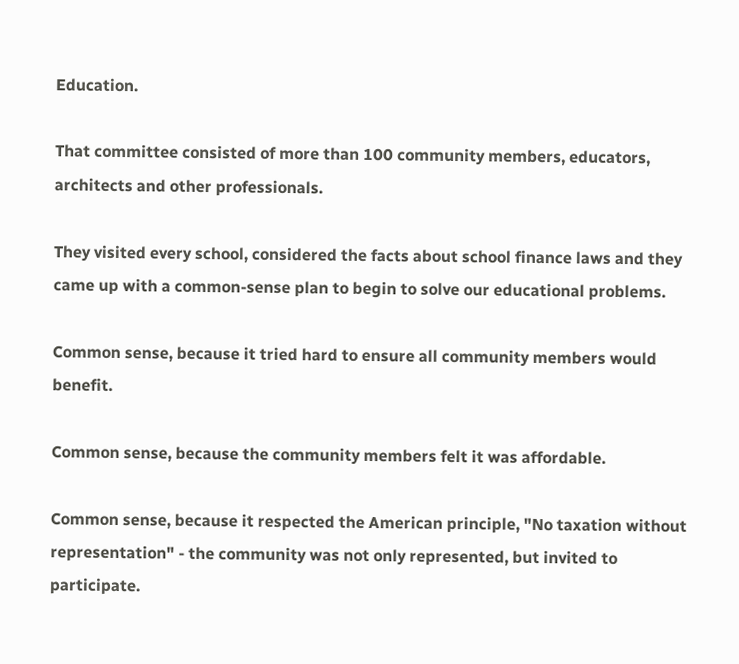Education.

That committee consisted of more than 100 community members, educators, architects and other professionals.

They visited every school, considered the facts about school finance laws and they came up with a common-sense plan to begin to solve our educational problems.

Common sense, because it tried hard to ensure all community members would benefit.

Common sense, because the community members felt it was affordable.

Common sense, because it respected the American principle, "No taxation without representation" - the community was not only represented, but invited to participate.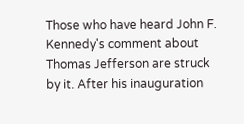Those who have heard John F. Kennedy's comment about Thomas Jefferson are struck by it. After his inauguration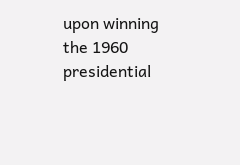upon winning the 1960 presidential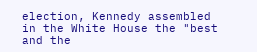election, Kennedy assembled in the White House the "best and the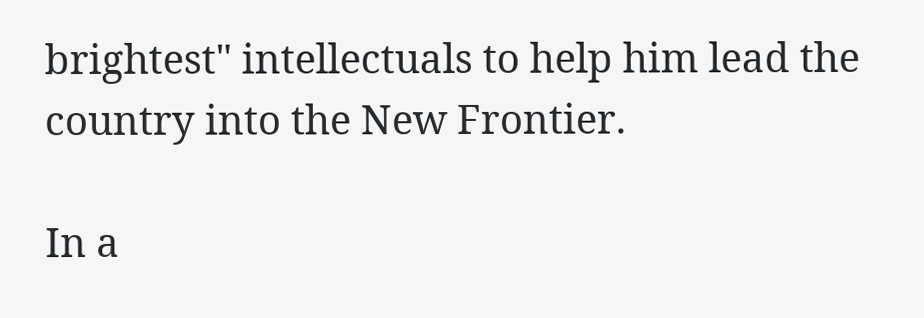brightest" intellectuals to help him lead the country into the New Frontier.

In a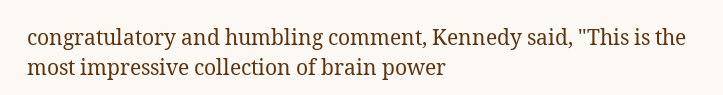congratulatory and humbling comment, Kennedy said, "This is the most impressive collection of brain power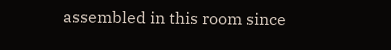assembled in this room since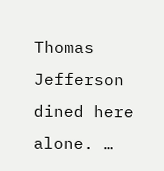Thomas Jefferson dined here alone. …